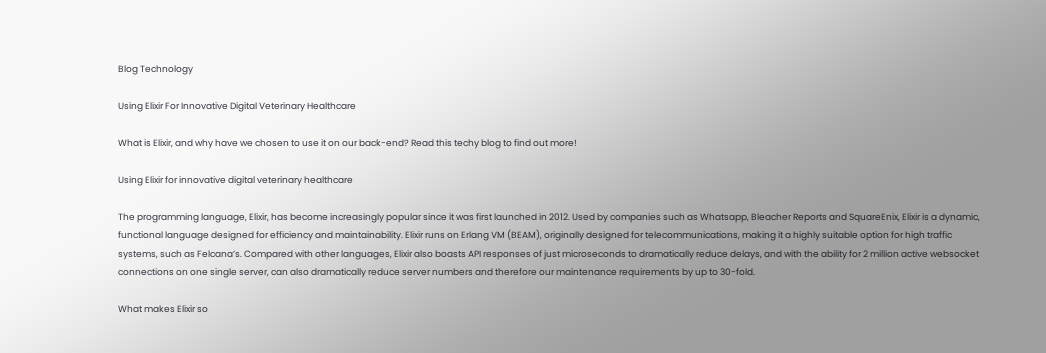Blog Technology

Using Elixir For Innovative Digital Veterinary Healthcare

What is Elixir, and why have we chosen to use it on our back-end? Read this techy blog to find out more!

Using Elixir for innovative digital veterinary healthcare

The programming language, Elixir, has become increasingly popular since it was first launched in 2012. Used by companies such as Whatsapp, Bleacher Reports and SquareEnix, Elixir is a dynamic, functional language designed for efficiency and maintainability. Elixir runs on Erlang VM (BEAM), originally designed for telecommunications, making it a highly suitable option for high traffic systems, such as Felcana’s. Compared with other languages, Elixir also boasts API responses of just microseconds to dramatically reduce delays, and with the ability for 2 million active websocket connections on one single server, can also dramatically reduce server numbers and therefore our maintenance requirements by up to 30-fold.

What makes Elixir so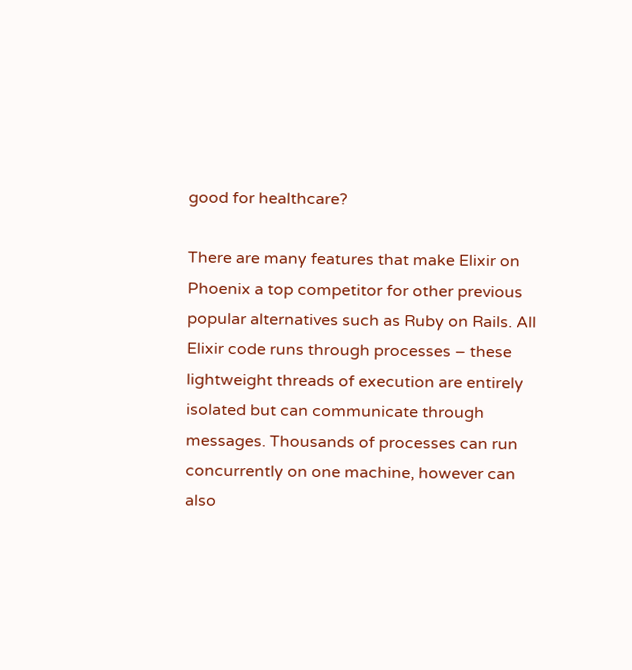good for healthcare?

There are many features that make Elixir on Phoenix a top competitor for other previous popular alternatives such as Ruby on Rails. All Elixir code runs through processes – these lightweight threads of execution are entirely isolated but can communicate through messages. Thousands of processes can run concurrently on one machine, however can also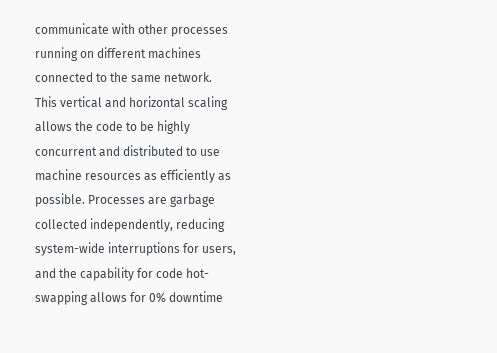communicate with other processes running on different machines connected to the same network. This vertical and horizontal scaling allows the code to be highly concurrent and distributed to use machine resources as efficiently as possible. Processes are garbage collected independently, reducing system-wide interruptions for users, and the capability for code hot-swapping allows for 0% downtime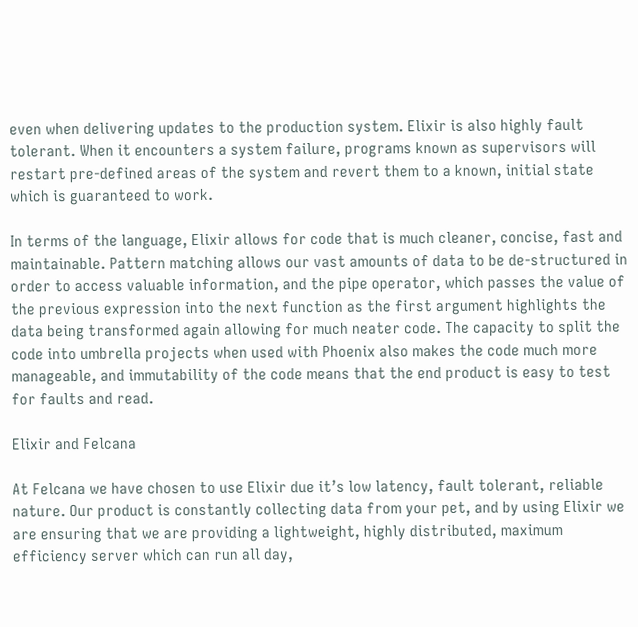even when delivering updates to the production system. Elixir is also highly fault tolerant. When it encounters a system failure, programs known as supervisors will restart pre-defined areas of the system and revert them to a known, initial state which is guaranteed to work.

In terms of the language, Elixir allows for code that is much cleaner, concise, fast and maintainable. Pattern matching allows our vast amounts of data to be de-structured in order to access valuable information, and the pipe operator, which passes the value of the previous expression into the next function as the first argument highlights the data being transformed again allowing for much neater code. The capacity to split the code into umbrella projects when used with Phoenix also makes the code much more manageable, and immutability of the code means that the end product is easy to test for faults and read.

Elixir and Felcana

At Felcana we have chosen to use Elixir due it’s low latency, fault tolerant, reliable nature. Our product is constantly collecting data from your pet, and by using Elixir we are ensuring that we are providing a lightweight, highly distributed, maximum efficiency server which can run all day,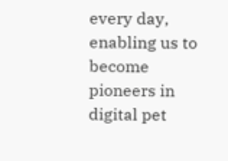every day, enabling us to become pioneers in digital pet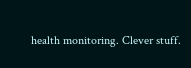health monitoring. Clever stuff.